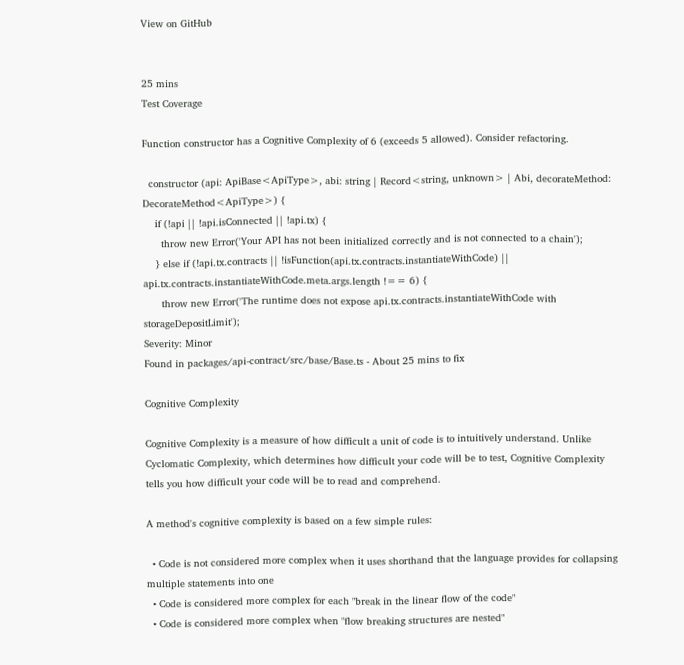View on GitHub


25 mins
Test Coverage

Function constructor has a Cognitive Complexity of 6 (exceeds 5 allowed). Consider refactoring.

  constructor (api: ApiBase<ApiType>, abi: string | Record<string, unknown> | Abi, decorateMethod: DecorateMethod<ApiType>) {
    if (!api || !api.isConnected || !api.tx) {
      throw new Error('Your API has not been initialized correctly and is not connected to a chain');
    } else if (!api.tx.contracts || !isFunction(api.tx.contracts.instantiateWithCode) || api.tx.contracts.instantiateWithCode.meta.args.length !== 6) {
      throw new Error('The runtime does not expose api.tx.contracts.instantiateWithCode with storageDepositLimit');
Severity: Minor
Found in packages/api-contract/src/base/Base.ts - About 25 mins to fix

Cognitive Complexity

Cognitive Complexity is a measure of how difficult a unit of code is to intuitively understand. Unlike Cyclomatic Complexity, which determines how difficult your code will be to test, Cognitive Complexity tells you how difficult your code will be to read and comprehend.

A method's cognitive complexity is based on a few simple rules:

  • Code is not considered more complex when it uses shorthand that the language provides for collapsing multiple statements into one
  • Code is considered more complex for each "break in the linear flow of the code"
  • Code is considered more complex when "flow breaking structures are nested"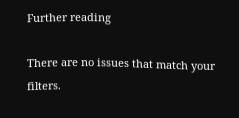Further reading

There are no issues that match your filters.